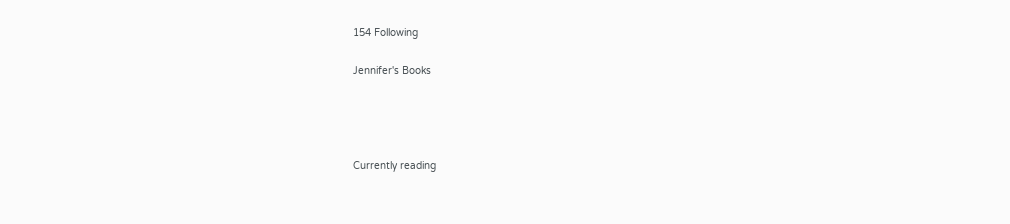154 Following

Jennifer's Books




Currently reading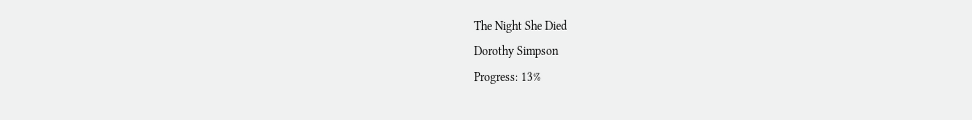The Night She Died
Dorothy Simpson
Progress: 13%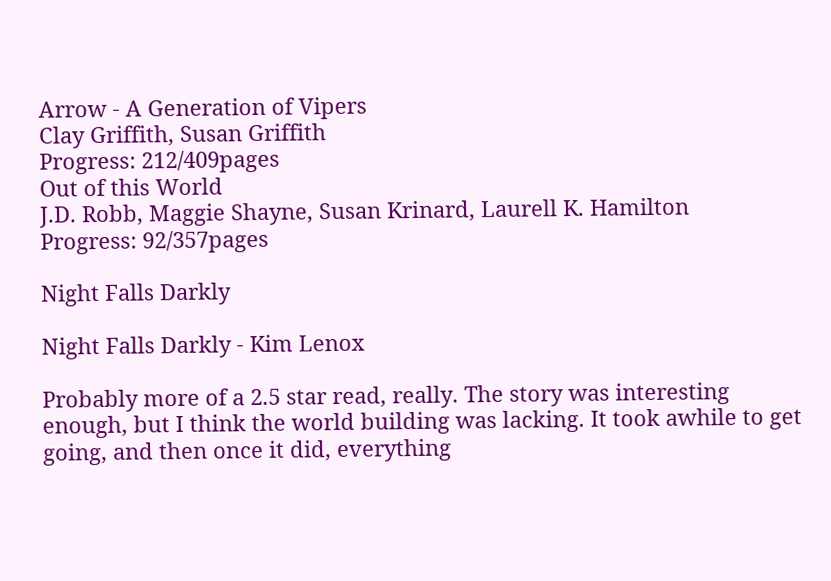Arrow - A Generation of Vipers
Clay Griffith, Susan Griffith
Progress: 212/409pages
Out of this World
J.D. Robb, Maggie Shayne, Susan Krinard, Laurell K. Hamilton
Progress: 92/357pages

Night Falls Darkly

Night Falls Darkly - Kim Lenox

Probably more of a 2.5 star read, really. The story was interesting enough, but I think the world building was lacking. It took awhile to get going, and then once it did, everything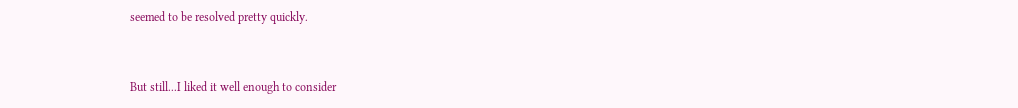seemed to be resolved pretty quickly.


But still...I liked it well enough to consider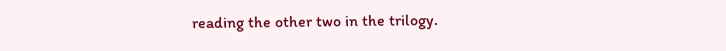reading the other two in the trilogy.